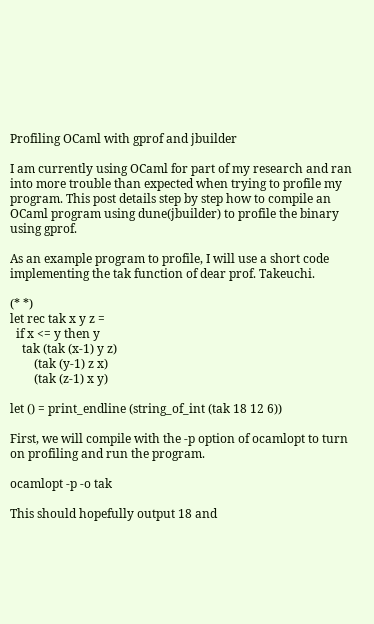Profiling OCaml with gprof and jbuilder

I am currently using OCaml for part of my research and ran into more trouble than expected when trying to profile my program. This post details step by step how to compile an OCaml program using dune(jbuilder) to profile the binary using gprof.

As an example program to profile, I will use a short code implementing the tak function of dear prof. Takeuchi.

(* *)
let rec tak x y z =
  if x <= y then y
    tak (tak (x-1) y z)
        (tak (y-1) z x)
        (tak (z-1) x y)

let () = print_endline (string_of_int (tak 18 12 6))

First, we will compile with the -p option of ocamlopt to turn on profiling and run the program.

ocamlopt -p -o tak

This should hopefully output 18 and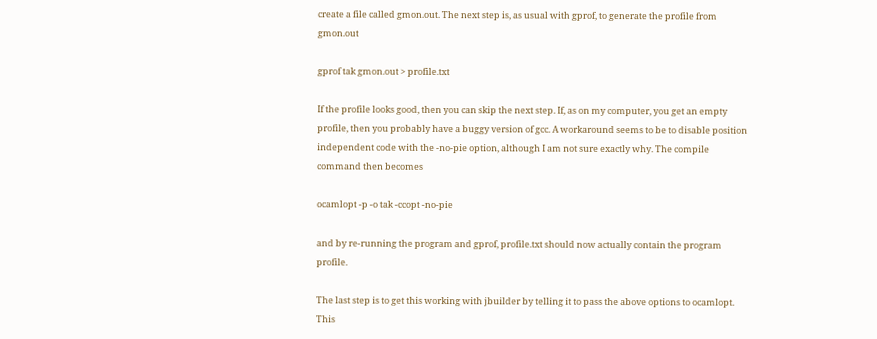create a file called gmon.out. The next step is, as usual with gprof, to generate the profile from gmon.out

gprof tak gmon.out > profile.txt

If the profile looks good, then you can skip the next step. If, as on my computer, you get an empty profile, then you probably have a buggy version of gcc. A workaround seems to be to disable position independent code with the -no-pie option, although I am not sure exactly why. The compile command then becomes

ocamlopt -p -o tak -ccopt -no-pie

and by re-running the program and gprof, profile.txt should now actually contain the program profile.

The last step is to get this working with jbuilder by telling it to pass the above options to ocamlopt. This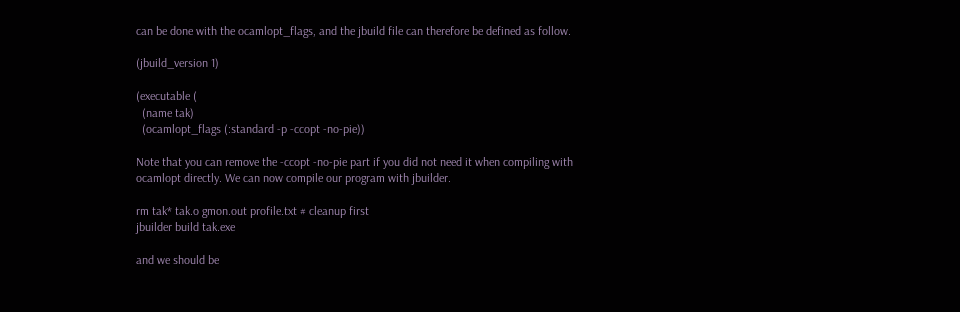can be done with the ocamlopt_flags, and the jbuild file can therefore be defined as follow.

(jbuild_version 1)

(executable (
  (name tak)
  (ocamlopt_flags (:standard -p -ccopt -no-pie))

Note that you can remove the -ccopt -no-pie part if you did not need it when compiling with ocamlopt directly. We can now compile our program with jbuilder.

rm tak* tak.o gmon.out profile.txt # cleanup first
jbuilder build tak.exe

and we should be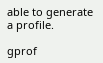able to generate a profile.

gprof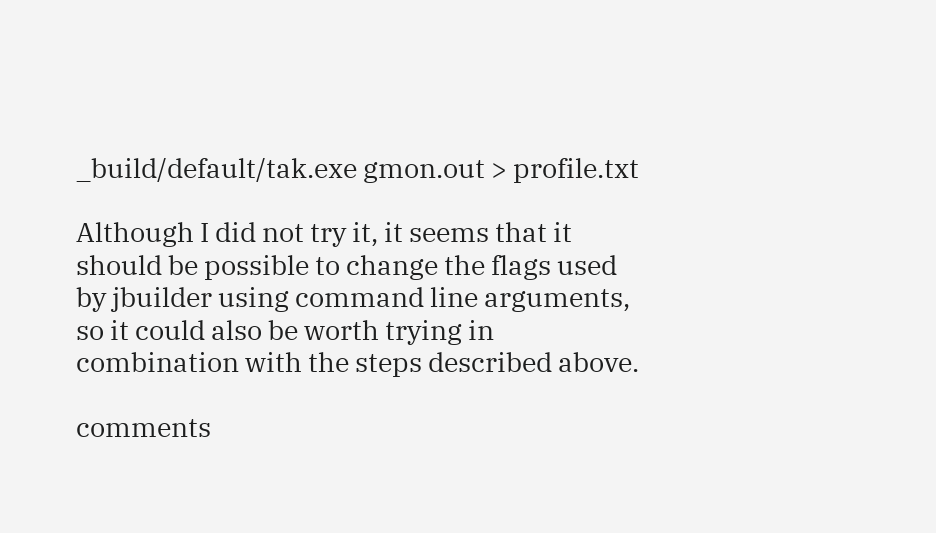_build/default/tak.exe gmon.out > profile.txt

Although I did not try it, it seems that it should be possible to change the flags used by jbuilder using command line arguments, so it could also be worth trying in combination with the steps described above.

comments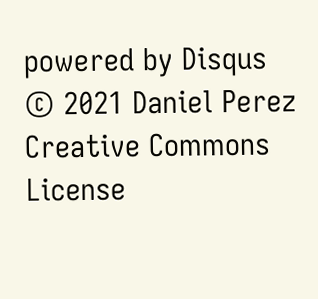powered by Disqus
© 2021 Daniel Perez   Creative Commons License